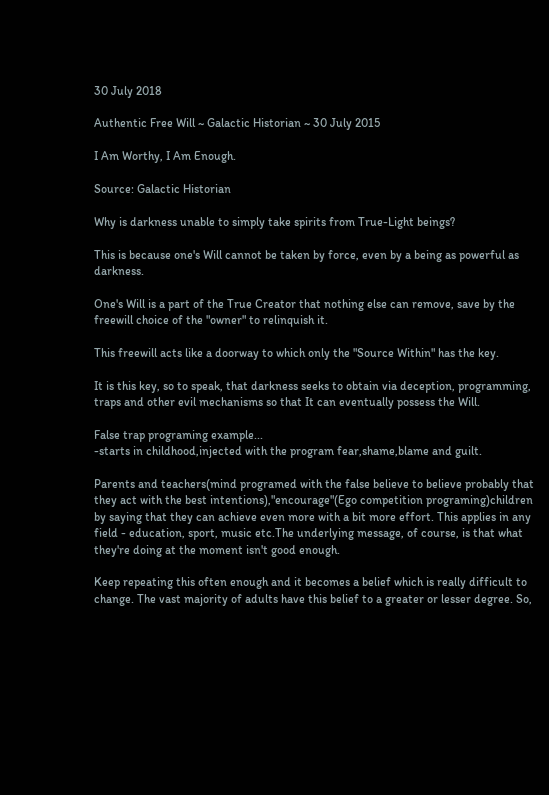30 July 2018

Authentic Free Will ~ Galactic Historian ~ 30 July 2015

I Am Worthy, I Am Enough.

Source: Galactic Historian

Why is darkness unable to simply take spirits from True-Light beings?

This is because one's Will cannot be taken by force, even by a being as powerful as darkness.

One's Will is a part of the True Creator that nothing else can remove, save by the freewill choice of the "owner" to relinquish it.

This freewill acts like a doorway to which only the "Source Within" has the key.

It is this key, so to speak, that darkness seeks to obtain via deception, programming, traps and other evil mechanisms so that It can eventually possess the Will.

False trap programing example...
-starts in childhood,injected with the program fear,shame,blame and guilt.

Parents and teachers(mind programed with the false believe to believe probably that they act with the best intentions),"encourage"(Ego competition programing)children by saying that they can achieve even more with a bit more effort. This applies in any field - education, sport, music etc.The underlying message, of course, is that what they're doing at the moment isn't good enough.

Keep repeating this often enough and it becomes a belief which is really difficult to change. The vast majority of adults have this belief to a greater or lesser degree. So,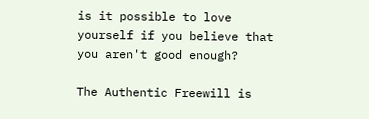is it possible to love yourself if you believe that you aren't good enough?

The Authentic Freewill is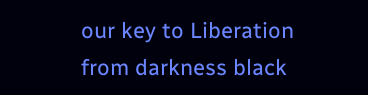our key to Liberation from darkness black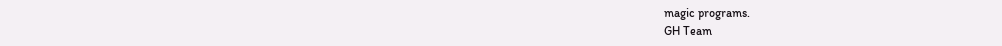magic programs.
GH Team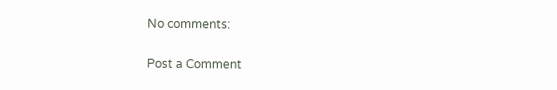No comments:

Post a Comment